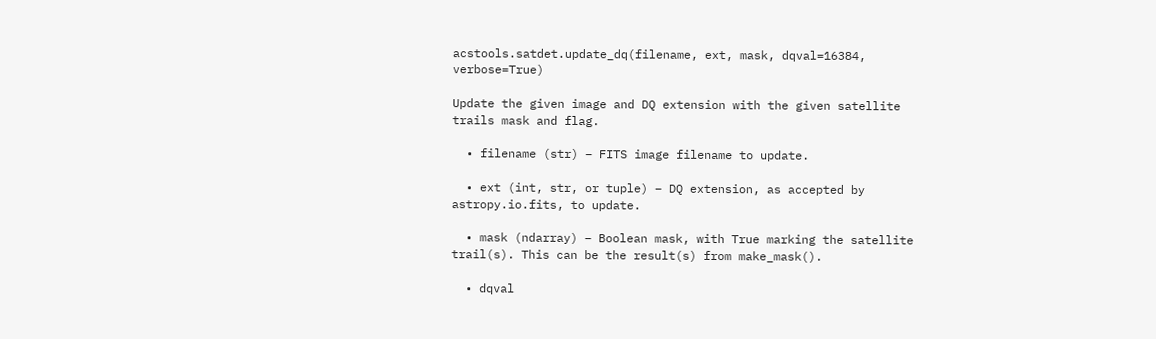acstools.satdet.update_dq(filename, ext, mask, dqval=16384, verbose=True)

Update the given image and DQ extension with the given satellite trails mask and flag.

  • filename (str) – FITS image filename to update.

  • ext (int, str, or tuple) – DQ extension, as accepted by astropy.io.fits, to update.

  • mask (ndarray) – Boolean mask, with True marking the satellite trail(s). This can be the result(s) from make_mask().

  • dqval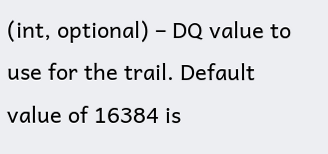(int, optional) – DQ value to use for the trail. Default value of 16384 is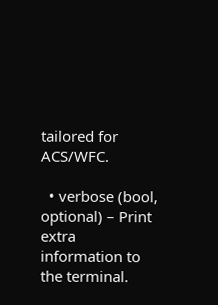tailored for ACS/WFC.

  • verbose (bool, optional) – Print extra information to the terminal.